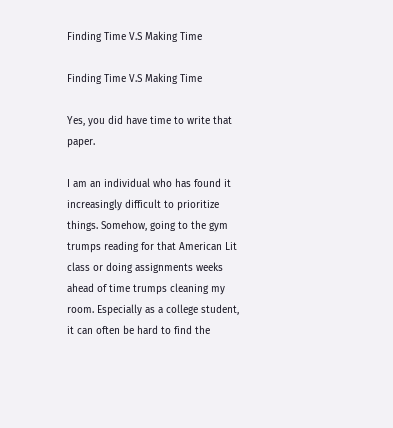Finding Time V.S Making Time

Finding Time V.S Making Time

Yes, you did have time to write that paper.

I am an individual who has found it increasingly difficult to prioritize things. Somehow, going to the gym trumps reading for that American Lit class or doing assignments weeks ahead of time trumps cleaning my room. Especially as a college student, it can often be hard to find the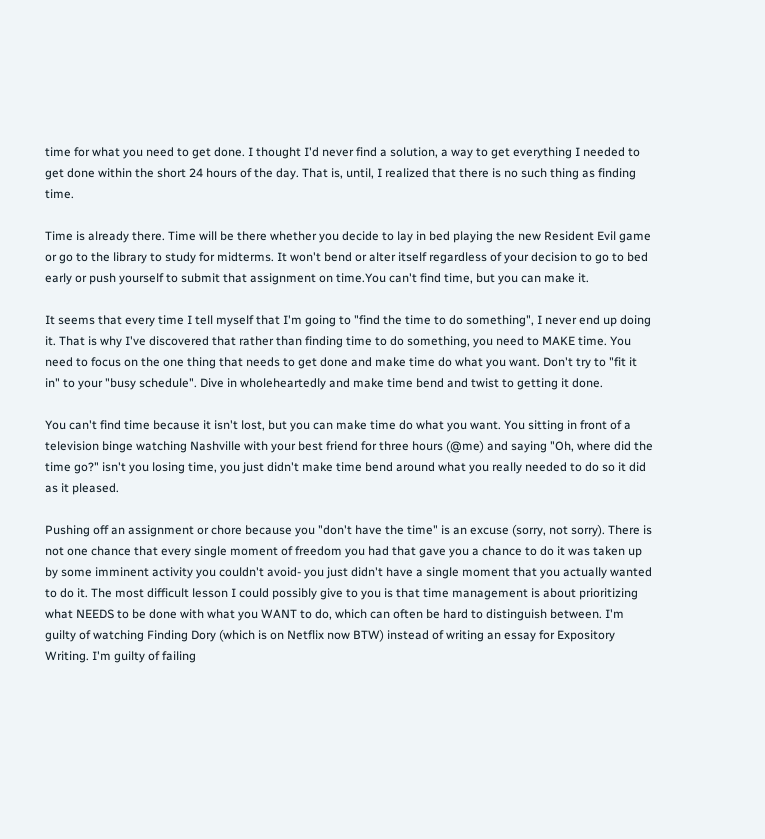time for what you need to get done. I thought I'd never find a solution, a way to get everything I needed to get done within the short 24 hours of the day. That is, until, I realized that there is no such thing as finding time.

Time is already there. Time will be there whether you decide to lay in bed playing the new Resident Evil game or go to the library to study for midterms. It won't bend or alter itself regardless of your decision to go to bed early or push yourself to submit that assignment on time.You can't find time, but you can make it.

It seems that every time I tell myself that I'm going to "find the time to do something", I never end up doing it. That is why I've discovered that rather than finding time to do something, you need to MAKE time. You need to focus on the one thing that needs to get done and make time do what you want. Don't try to "fit it in" to your "busy schedule". Dive in wholeheartedly and make time bend and twist to getting it done.

You can't find time because it isn't lost, but you can make time do what you want. You sitting in front of a television binge watching Nashville with your best friend for three hours (@me) and saying "Oh, where did the time go?" isn't you losing time, you just didn't make time bend around what you really needed to do so it did as it pleased.

Pushing off an assignment or chore because you "don't have the time" is an excuse (sorry, not sorry). There is not one chance that every single moment of freedom you had that gave you a chance to do it was taken up by some imminent activity you couldn't avoid- you just didn't have a single moment that you actually wanted to do it. The most difficult lesson I could possibly give to you is that time management is about prioritizing what NEEDS to be done with what you WANT to do, which can often be hard to distinguish between. I'm guilty of watching Finding Dory (which is on Netflix now BTW) instead of writing an essay for Expository Writing. I'm guilty of failing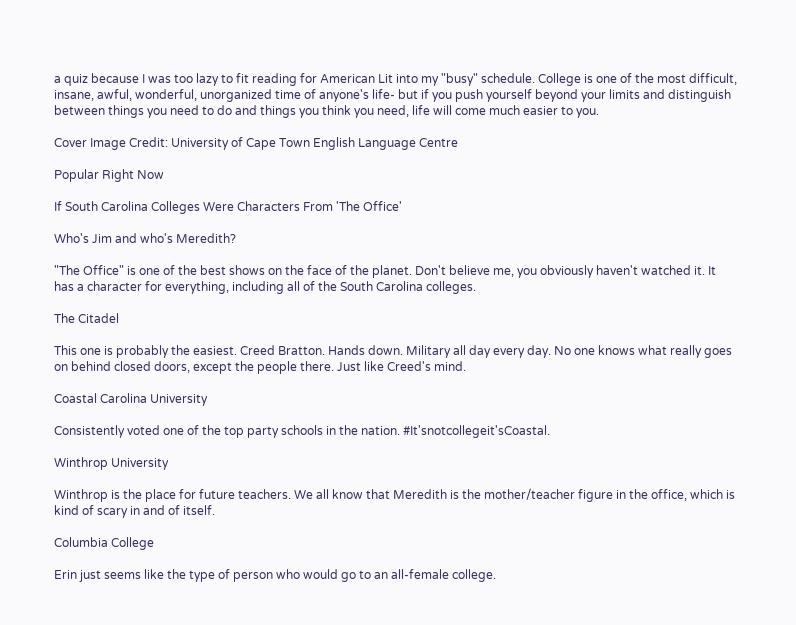a quiz because I was too lazy to fit reading for American Lit into my "busy" schedule. College is one of the most difficult, insane, awful, wonderful, unorganized time of anyone's life- but if you push yourself beyond your limits and distinguish between things you need to do and things you think you need, life will come much easier to you.

Cover Image Credit: University of Cape Town English Language Centre

Popular Right Now

If South Carolina Colleges Were Characters From 'The Office'

Who's Jim and who's Meredith?

"The Office" is one of the best shows on the face of the planet. Don't believe me, you obviously haven't watched it. It has a character for everything, including all of the South Carolina colleges.

The Citadel

This one is probably the easiest. Creed Bratton. Hands down. Military all day every day. No one knows what really goes on behind closed doors, except the people there. Just like Creed's mind.

Coastal Carolina University

Consistently voted one of the top party schools in the nation. #It'snotcollegeit'sCoastal.

Winthrop University

Winthrop is the place for future teachers. We all know that Meredith is the mother/teacher figure in the office, which is kind of scary in and of itself.

Columbia College

Erin just seems like the type of person who would go to an all-female college.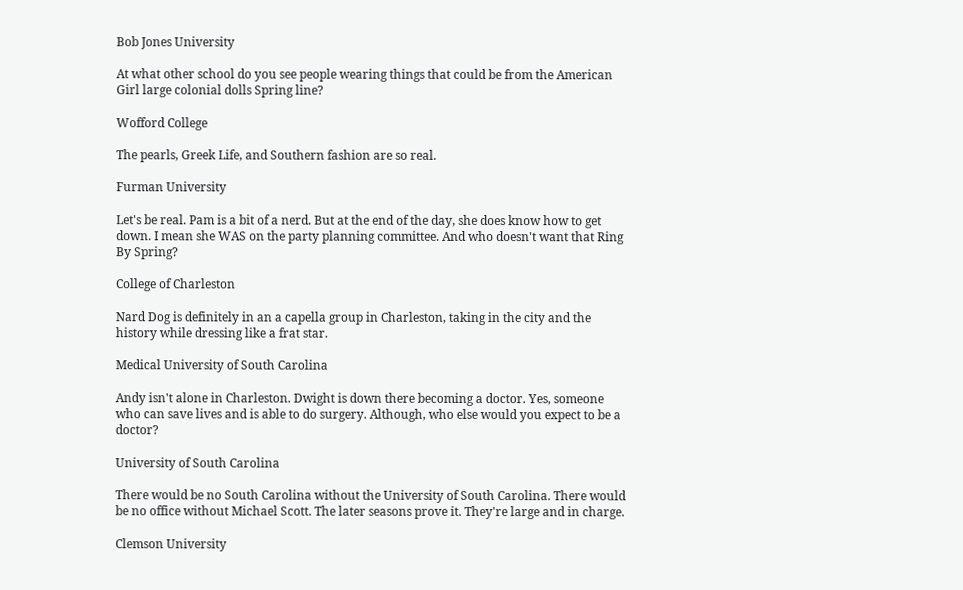Bob Jones University

At what other school do you see people wearing things that could be from the American Girl large colonial dolls Spring line?

Wofford College

The pearls, Greek Life, and Southern fashion are so real.

Furman University

Let's be real. Pam is a bit of a nerd. But at the end of the day, she does know how to get down. I mean she WAS on the party planning committee. And who doesn't want that Ring By Spring?

College of Charleston

Nard Dog is definitely in an a capella group in Charleston, taking in the city and the history while dressing like a frat star.

Medical University of South Carolina

Andy isn't alone in Charleston. Dwight is down there becoming a doctor. Yes, someone who can save lives and is able to do surgery. Although, who else would you expect to be a doctor?

University of South Carolina

There would be no South Carolina without the University of South Carolina. There would be no office without Michael Scott. The later seasons prove it. They're large and in charge.

Clemson University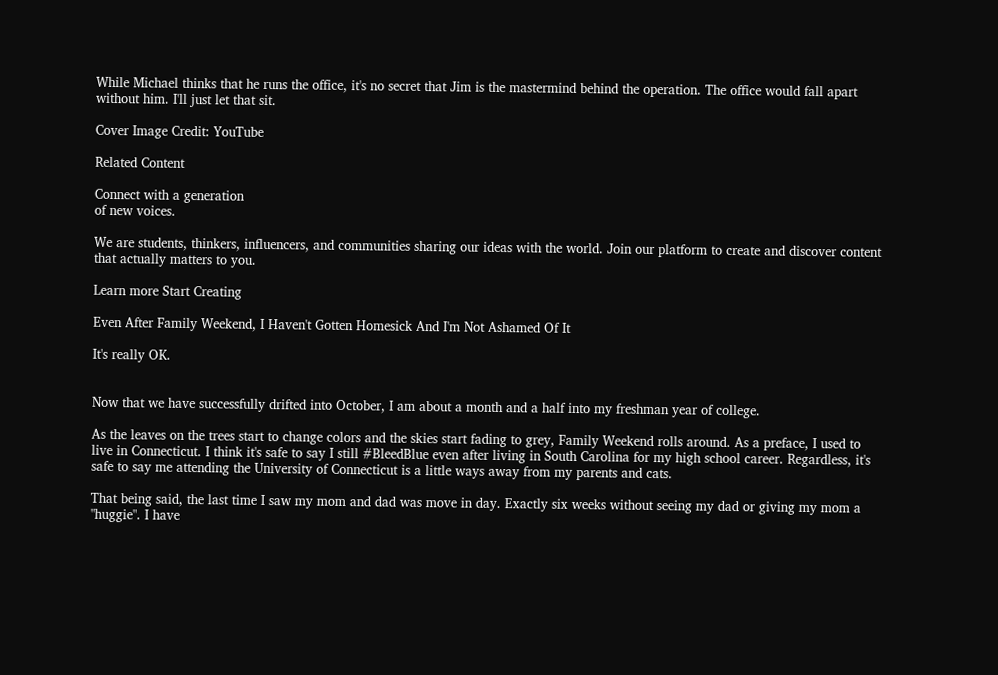While Michael thinks that he runs the office, it's no secret that Jim is the mastermind behind the operation. The office would fall apart without him. I'll just let that sit.

Cover Image Credit: YouTube

Related Content

Connect with a generation
of new voices.

We are students, thinkers, influencers, and communities sharing our ideas with the world. Join our platform to create and discover content that actually matters to you.

Learn more Start Creating

Even After Family Weekend, I Haven't Gotten Homesick And I'm Not Ashamed Of It

It's really OK.


Now that we have successfully drifted into October, I am about a month and a half into my freshman year of college.

As the leaves on the trees start to change colors and the skies start fading to grey, Family Weekend rolls around. As a preface, I used to live in Connecticut. I think it's safe to say I still #BleedBlue even after living in South Carolina for my high school career. Regardless, it's safe to say me attending the University of Connecticut is a little ways away from my parents and cats.

That being said, the last time I saw my mom and dad was move in day. Exactly six weeks without seeing my dad or giving my mom a "huggie". I have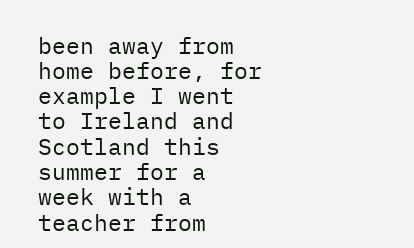been away from home before, for example I went to Ireland and Scotland this summer for a week with a teacher from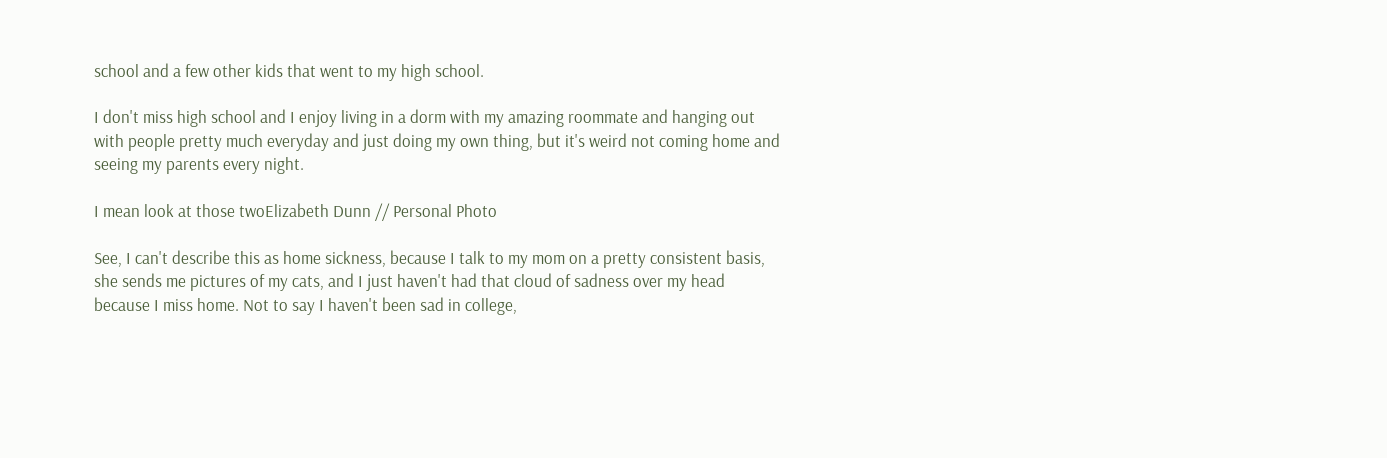school and a few other kids that went to my high school.

I don't miss high school and I enjoy living in a dorm with my amazing roommate and hanging out with people pretty much everyday and just doing my own thing, but it's weird not coming home and seeing my parents every night.

I mean look at those twoElizabeth Dunn // Personal Photo

See, I can't describe this as home sickness, because I talk to my mom on a pretty consistent basis, she sends me pictures of my cats, and I just haven't had that cloud of sadness over my head because I miss home. Not to say I haven't been sad in college,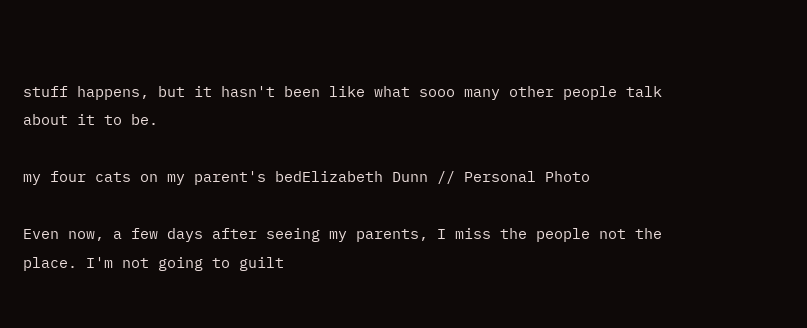stuff happens, but it hasn't been like what sooo many other people talk about it to be.

my four cats on my parent's bedElizabeth Dunn // Personal Photo

Even now, a few days after seeing my parents, I miss the people not the place. I'm not going to guilt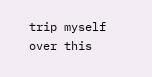trip myself over this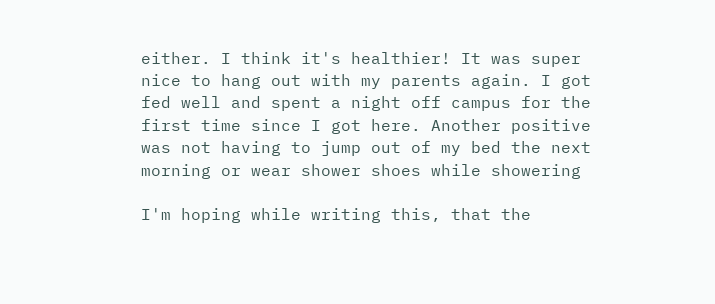either. I think it's healthier! It was super nice to hang out with my parents again. I got fed well and spent a night off campus for the first time since I got here. Another positive was not having to jump out of my bed the next morning or wear shower shoes while showering

I'm hoping while writing this, that the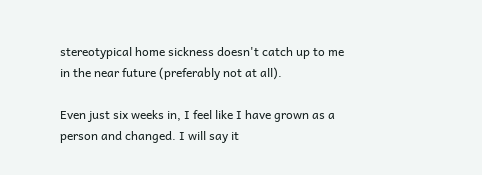stereotypical home sickness doesn't catch up to me in the near future (preferably not at all).

Even just six weeks in, I feel like I have grown as a person and changed. I will say it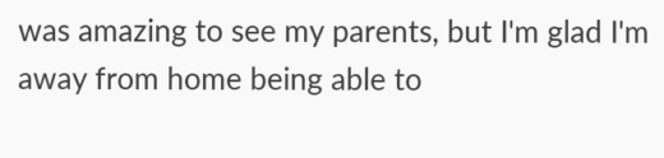was amazing to see my parents, but I'm glad I'm away from home being able to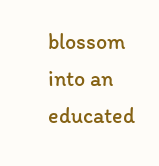blossom into an educated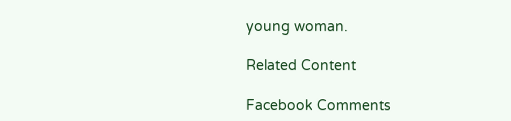young woman.

Related Content

Facebook Comments